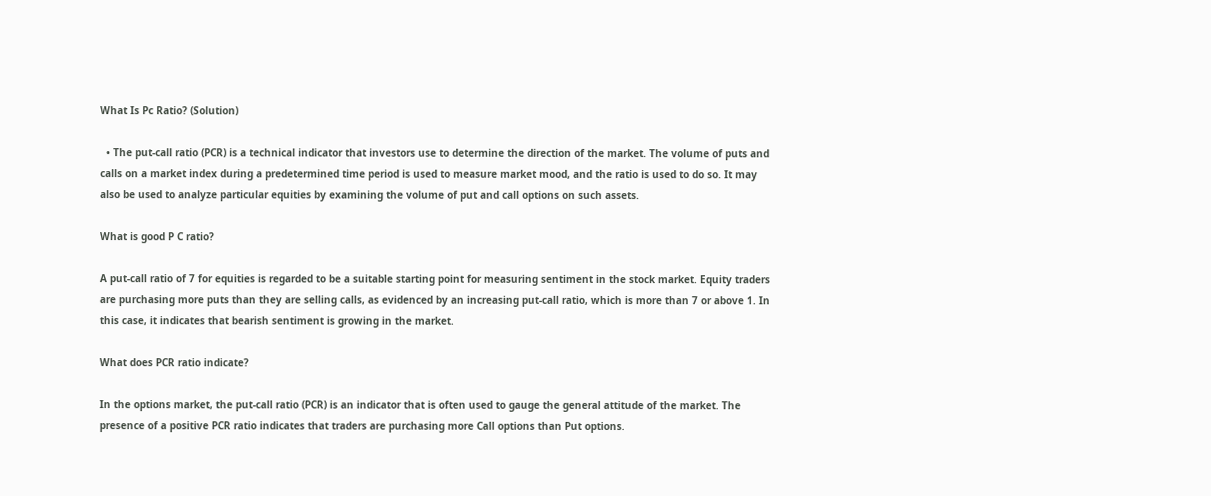What Is Pc Ratio? (Solution)

  • The put-call ratio (PCR) is a technical indicator that investors use to determine the direction of the market. The volume of puts and calls on a market index during a predetermined time period is used to measure market mood, and the ratio is used to do so. It may also be used to analyze particular equities by examining the volume of put and call options on such assets.

What is good P C ratio?

A put-call ratio of 7 for equities is regarded to be a suitable starting point for measuring sentiment in the stock market. Equity traders are purchasing more puts than they are selling calls, as evidenced by an increasing put-call ratio, which is more than 7 or above 1. In this case, it indicates that bearish sentiment is growing in the market.

What does PCR ratio indicate?

In the options market, the put-call ratio (PCR) is an indicator that is often used to gauge the general attitude of the market. The presence of a positive PCR ratio indicates that traders are purchasing more Call options than Put options.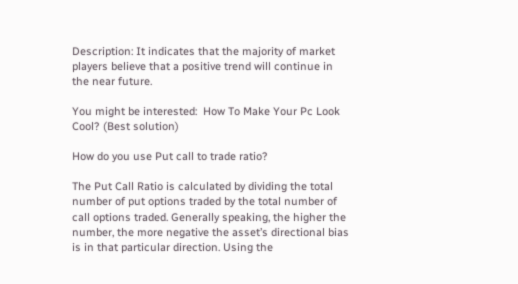Description: It indicates that the majority of market players believe that a positive trend will continue in the near future.

You might be interested:  How To Make Your Pc Look Cool? (Best solution)

How do you use Put call to trade ratio?

The Put Call Ratio is calculated by dividing the total number of put options traded by the total number of call options traded. Generally speaking, the higher the number, the more negative the asset’s directional bias is in that particular direction. Using the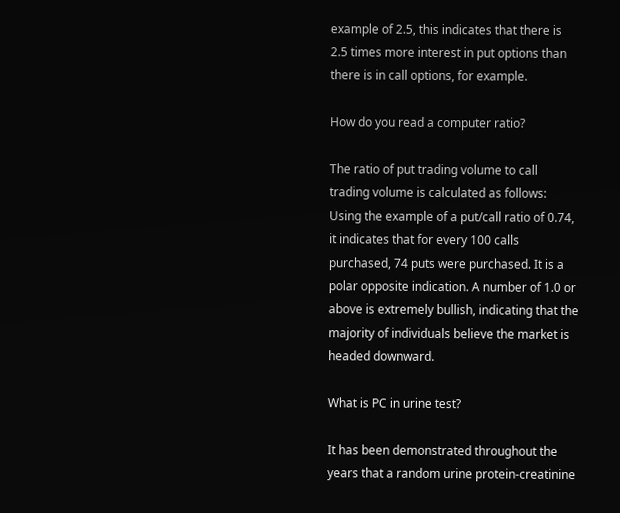example of 2.5, this indicates that there is 2.5 times more interest in put options than there is in call options, for example.

How do you read a computer ratio?

The ratio of put trading volume to call trading volume is calculated as follows: Using the example of a put/call ratio of 0.74, it indicates that for every 100 calls purchased, 74 puts were purchased. It is a polar opposite indication. A number of 1.0 or above is extremely bullish, indicating that the majority of individuals believe the market is headed downward.

What is PC in urine test?

It has been demonstrated throughout the years that a random urine protein-creatinine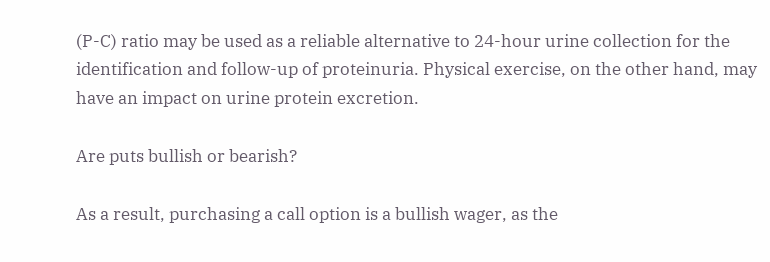(P-C) ratio may be used as a reliable alternative to 24-hour urine collection for the identification and follow-up of proteinuria. Physical exercise, on the other hand, may have an impact on urine protein excretion.

Are puts bullish or bearish?

As a result, purchasing a call option is a bullish wager, as the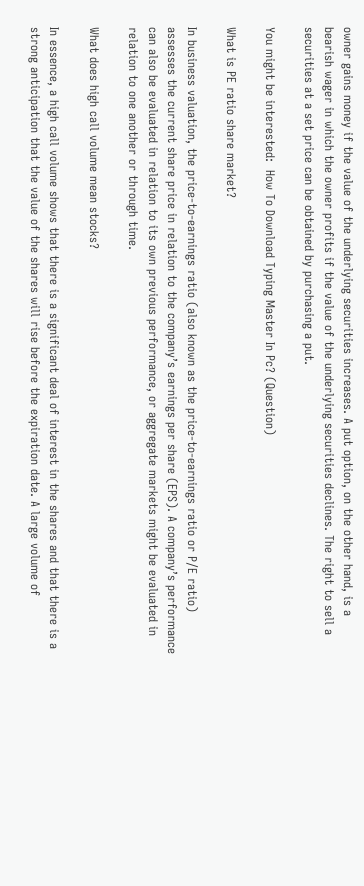owner gains money if the value of the underlying securities increases. A put option, on the other hand, is a bearish wager in which the owner profits if the value of the underlying securities declines. The right to sell a securities at a set price can be obtained by purchasing a put.

You might be interested:  How To Download Typing Master In Pc? (Question)

What is PE ratio share market?

In business valuation, the price-to-earnings ratio (also known as the price-to-earnings ratio or P/E ratio) assesses the current share price in relation to the company’s earnings per share (EPS). A company’s performance can also be evaluated in relation to its own previous performance, or aggregate markets might be evaluated in relation to one another or through time.

What does high call volume mean stocks?

In essence, a high call volume shows that there is a significant deal of interest in the shares and that there is a strong anticipation that the value of the shares will rise before the expiration date. A large volume of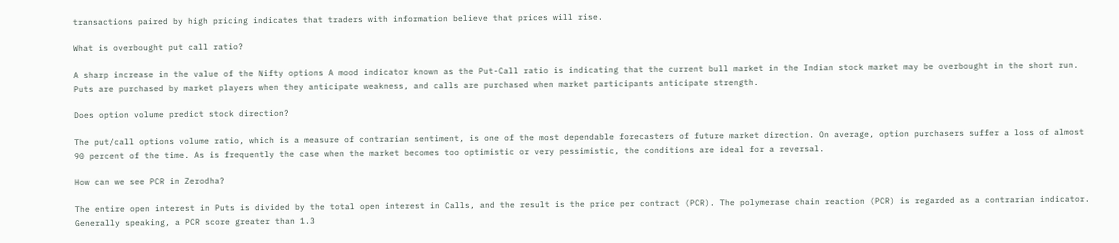transactions paired by high pricing indicates that traders with information believe that prices will rise.

What is overbought put call ratio?

A sharp increase in the value of the Nifty options A mood indicator known as the Put-Call ratio is indicating that the current bull market in the Indian stock market may be overbought in the short run. Puts are purchased by market players when they anticipate weakness, and calls are purchased when market participants anticipate strength.

Does option volume predict stock direction?

The put/call options volume ratio, which is a measure of contrarian sentiment, is one of the most dependable forecasters of future market direction. On average, option purchasers suffer a loss of almost 90 percent of the time. As is frequently the case when the market becomes too optimistic or very pessimistic, the conditions are ideal for a reversal.

How can we see PCR in Zerodha?

The entire open interest in Puts is divided by the total open interest in Calls, and the result is the price per contract (PCR). The polymerase chain reaction (PCR) is regarded as a contrarian indicator. Generally speaking, a PCR score greater than 1.3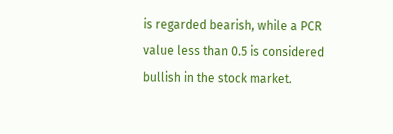is regarded bearish, while a PCR value less than 0.5 is considered bullish in the stock market.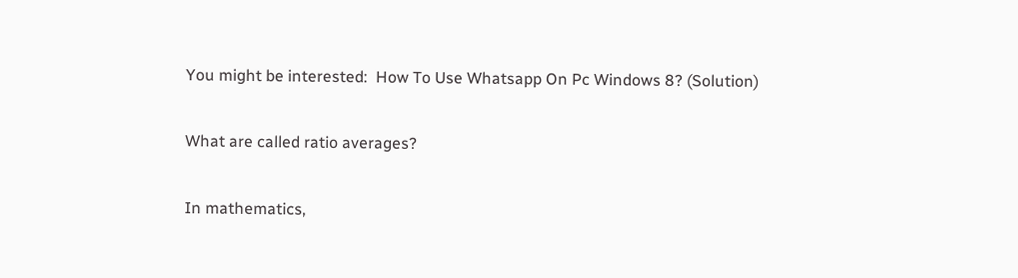You might be interested:  How To Use Whatsapp On Pc Windows 8? (Solution)

What are called ratio averages?

In mathematics,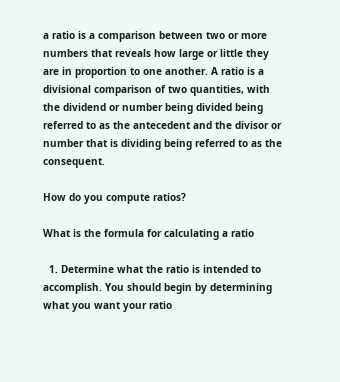a ratio is a comparison between two or more numbers that reveals how large or little they are in proportion to one another. A ratio is a divisional comparison of two quantities, with the dividend or number being divided being referred to as the antecedent and the divisor or number that is dividing being referred to as the consequent.

How do you compute ratios?

What is the formula for calculating a ratio

  1. Determine what the ratio is intended to accomplish. You should begin by determining what you want your ratio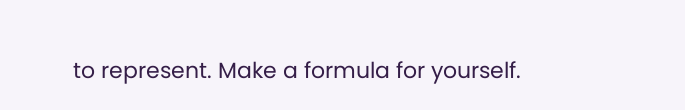to represent. Make a formula for yourself.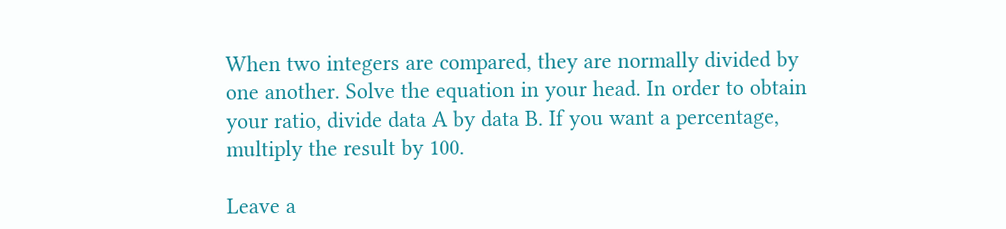When two integers are compared, they are normally divided by one another. Solve the equation in your head. In order to obtain your ratio, divide data A by data B. If you want a percentage, multiply the result by 100.

Leave a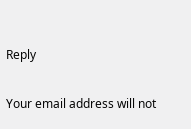Reply

Your email address will not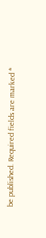be published. Required fields are marked *